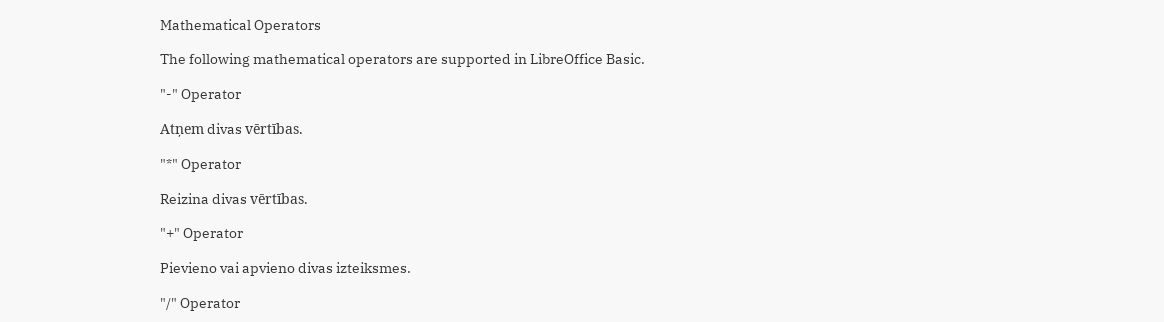Mathematical Operators

The following mathematical operators are supported in LibreOffice Basic.

"-" Operator

Atņem divas vērtības.

"*" Operator

Reizina divas vērtības.

"+" Operator

Pievieno vai apvieno divas izteiksmes.

"/" Operator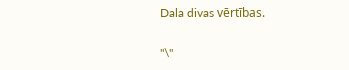Dala divas vērtības.

"\"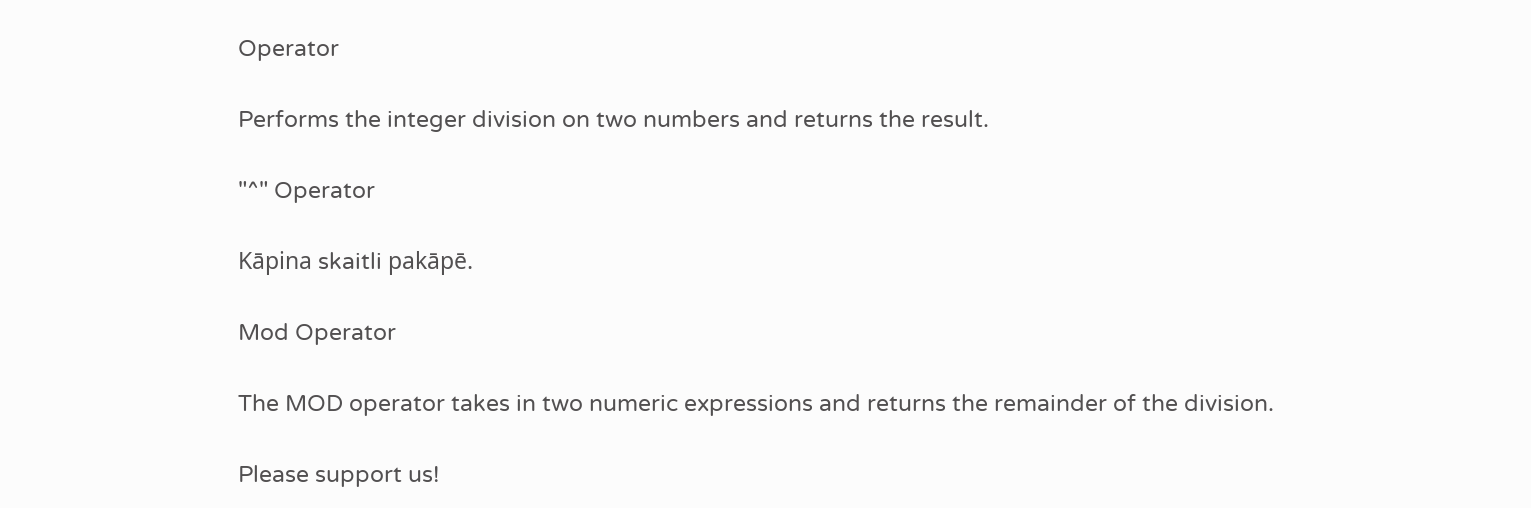Operator

Performs the integer division on two numbers and returns the result.

"^" Operator

Kāpina skaitli pakāpē.

Mod Operator

The MOD operator takes in two numeric expressions and returns the remainder of the division.

Please support us!